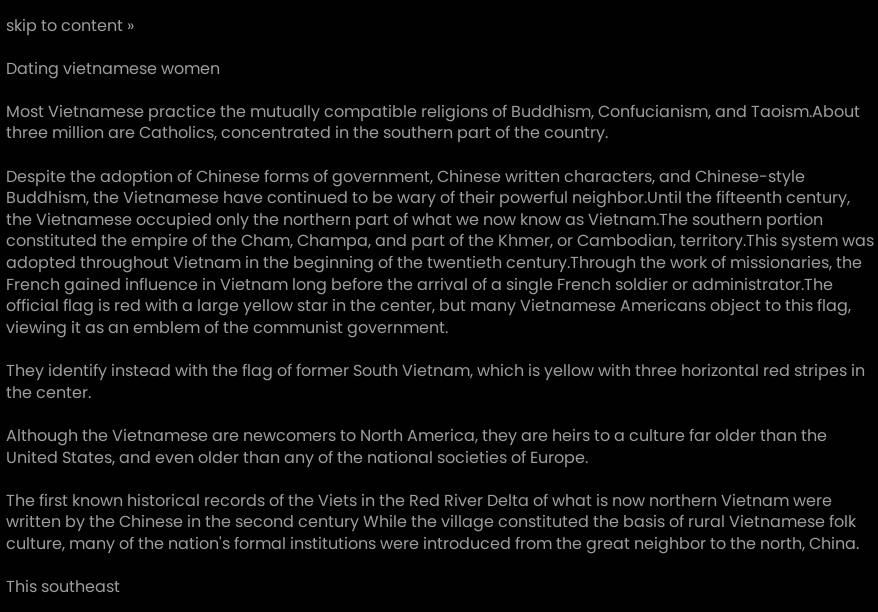skip to content »

Dating vietnamese women

Most Vietnamese practice the mutually compatible religions of Buddhism, Confucianism, and Taoism.About three million are Catholics, concentrated in the southern part of the country.

Despite the adoption of Chinese forms of government, Chinese written characters, and Chinese-style Buddhism, the Vietnamese have continued to be wary of their powerful neighbor.Until the fifteenth century, the Vietnamese occupied only the northern part of what we now know as Vietnam.The southern portion constituted the empire of the Cham, Champa, and part of the Khmer, or Cambodian, territory.This system was adopted throughout Vietnam in the beginning of the twentieth century.Through the work of missionaries, the French gained influence in Vietnam long before the arrival of a single French soldier or administrator.The official flag is red with a large yellow star in the center, but many Vietnamese Americans object to this flag, viewing it as an emblem of the communist government.

They identify instead with the flag of former South Vietnam, which is yellow with three horizontal red stripes in the center.

Although the Vietnamese are newcomers to North America, they are heirs to a culture far older than the United States, and even older than any of the national societies of Europe.

The first known historical records of the Viets in the Red River Delta of what is now northern Vietnam were written by the Chinese in the second century While the village constituted the basis of rural Vietnamese folk culture, many of the nation's formal institutions were introduced from the great neighbor to the north, China.

This southeast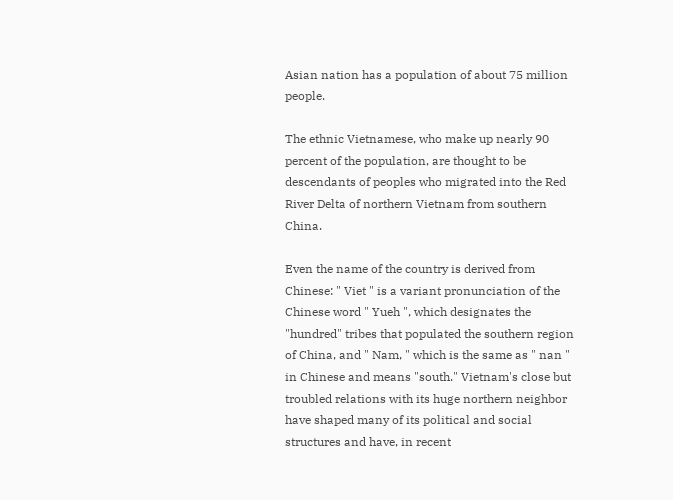Asian nation has a population of about 75 million people.

The ethnic Vietnamese, who make up nearly 90 percent of the population, are thought to be descendants of peoples who migrated into the Red River Delta of northern Vietnam from southern China.

Even the name of the country is derived from Chinese: " Viet " is a variant pronunciation of the Chinese word " Yueh ", which designates the "hundred" tribes that populated the southern region of China, and " Nam, " which is the same as " nan " in Chinese and means "south." Vietnam's close but troubled relations with its huge northern neighbor have shaped many of its political and social structures and have, in recent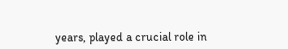years, played a crucial role in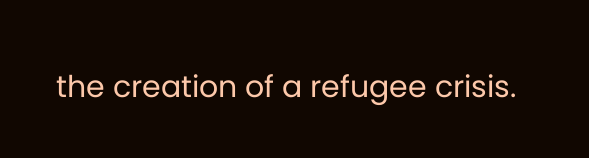the creation of a refugee crisis.